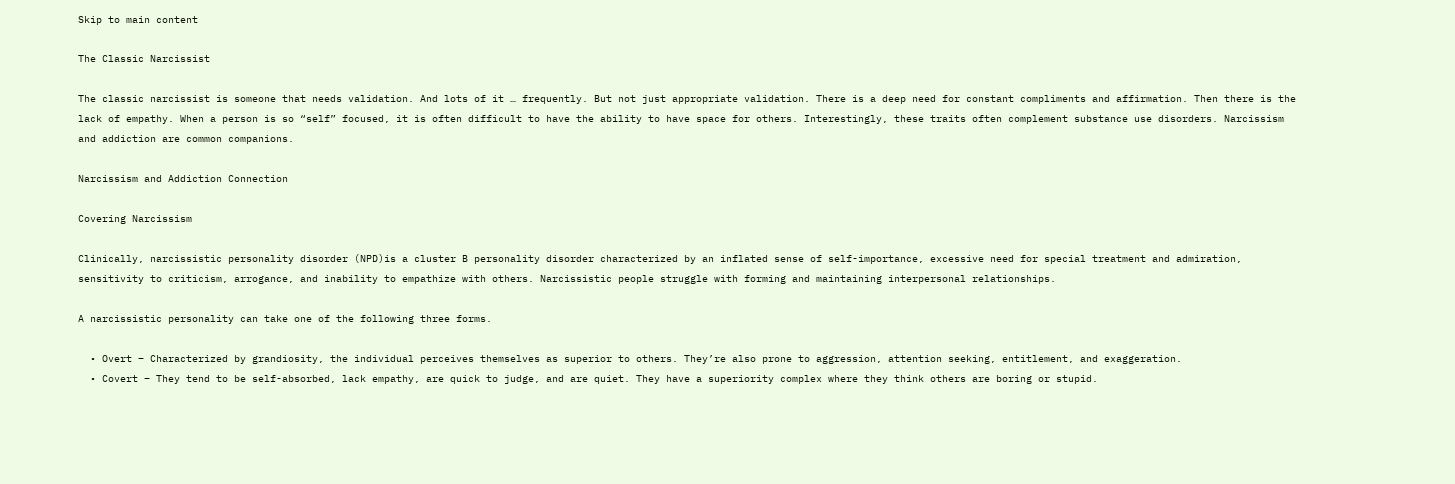Skip to main content

The Classic Narcissist

The classic narcissist is someone that needs validation. And lots of it … frequently. But not just appropriate validation. There is a deep need for constant compliments and affirmation. Then there is the lack of empathy. When a person is so “self” focused, it is often difficult to have the ability to have space for others. Interestingly, these traits often complement substance use disorders. Narcissism and addiction are common companions.

Narcissism and Addiction Connection

Covering Narcissism

Clinically, narcissistic personality disorder (NPD)is a cluster B personality disorder characterized by an inflated sense of self-importance, excessive need for special treatment and admiration, sensitivity to criticism, arrogance, and inability to empathize with others. Narcissistic people struggle with forming and maintaining interpersonal relationships.

A narcissistic personality can take one of the following three forms.

  • Overt – Characterized by grandiosity, the individual perceives themselves as superior to others. They’re also prone to aggression, attention seeking, entitlement, and exaggeration.
  • Covert – They tend to be self-absorbed, lack empathy, are quick to judge, and are quiet. They have a superiority complex where they think others are boring or stupid.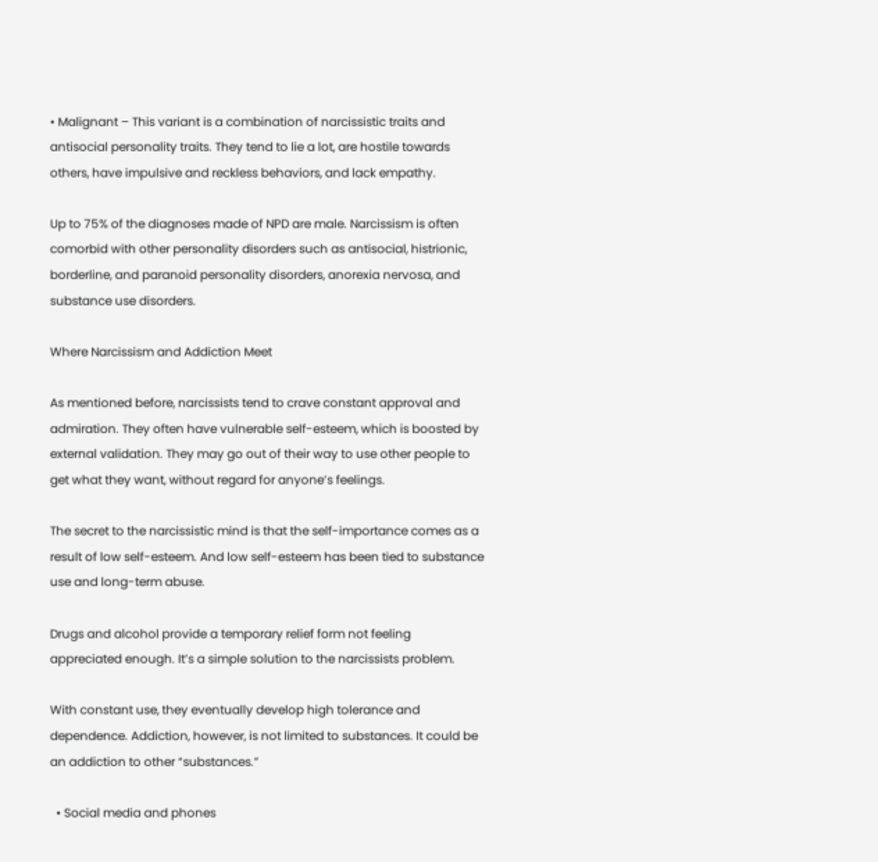• Malignant – This variant is a combination of narcissistic traits and antisocial personality traits. They tend to lie a lot, are hostile towards others, have impulsive and reckless behaviors, and lack empathy.

Up to 75% of the diagnoses made of NPD are male. Narcissism is often comorbid with other personality disorders such as antisocial, histrionic, borderline, and paranoid personality disorders, anorexia nervosa, and substance use disorders.

Where Narcissism and Addiction Meet

As mentioned before, narcissists tend to crave constant approval and admiration. They often have vulnerable self-esteem, which is boosted by external validation. They may go out of their way to use other people to get what they want, without regard for anyone’s feelings.

The secret to the narcissistic mind is that the self-importance comes as a result of low self-esteem. And low self-esteem has been tied to substance use and long-term abuse.

Drugs and alcohol provide a temporary relief form not feeling appreciated enough. It’s a simple solution to the narcissists problem.

With constant use, they eventually develop high tolerance and dependence. Addiction, however, is not limited to substances. It could be an addiction to other “substances.”

  • Social media and phones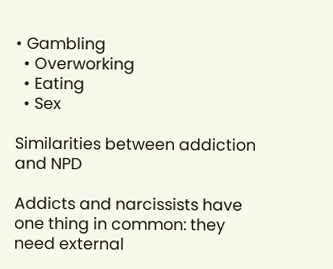• Gambling
  • Overworking
  • Eating
  • Sex

Similarities between addiction and NPD

Addicts and narcissists have one thing in common: they need external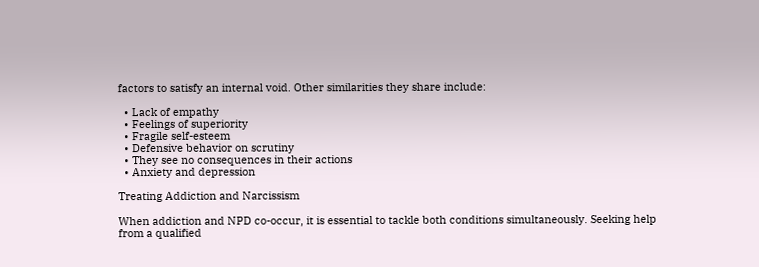factors to satisfy an internal void. Other similarities they share include:

  • Lack of empathy
  • Feelings of superiority
  • Fragile self-esteem
  • Defensive behavior on scrutiny
  • They see no consequences in their actions
  • Anxiety and depression

Treating Addiction and Narcissism

When addiction and NPD co-occur, it is essential to tackle both conditions simultaneously. Seeking help from a qualified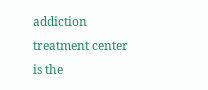addiction treatment center is the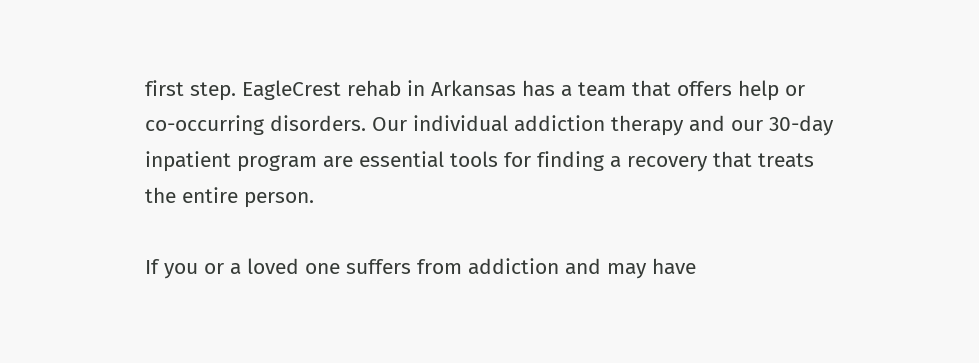first step. EagleCrest rehab in Arkansas has a team that offers help or co-occurring disorders. Our individual addiction therapy and our 30-day inpatient program are essential tools for finding a recovery that treats the entire person.

If you or a loved one suffers from addiction and may have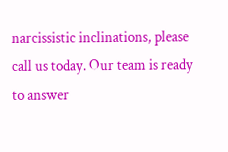narcissistic inclinations, please call us today. Our team is ready to answer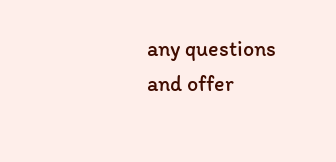any questions and offer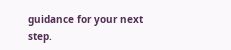guidance for your next step.